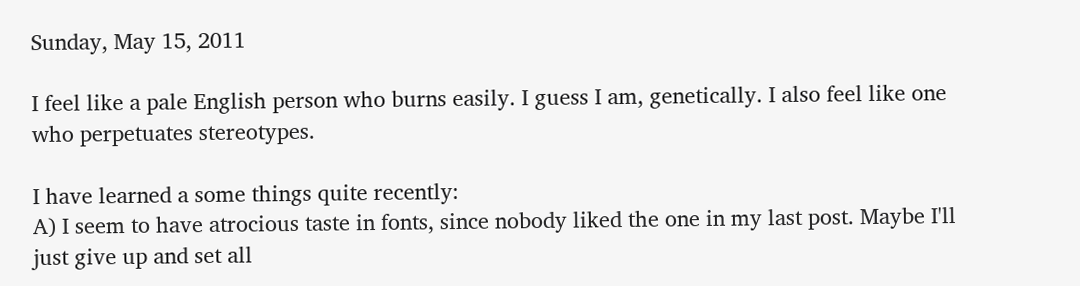Sunday, May 15, 2011

I feel like a pale English person who burns easily. I guess I am, genetically. I also feel like one who perpetuates stereotypes.

I have learned a some things quite recently:
A) I seem to have atrocious taste in fonts, since nobody liked the one in my last post. Maybe I'll just give up and set all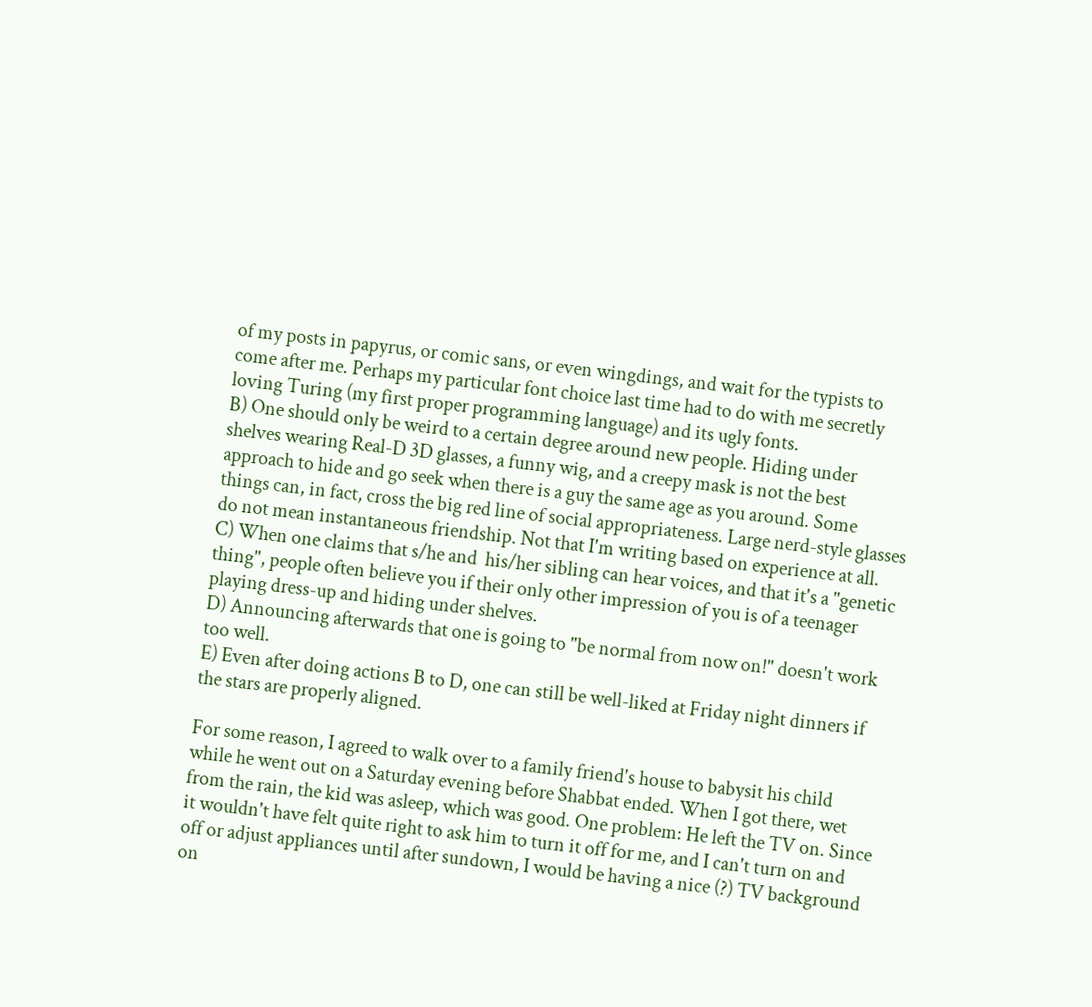of my posts in papyrus, or comic sans, or even wingdings, and wait for the typists to come after me. Perhaps my particular font choice last time had to do with me secretly loving Turing (my first proper programming language) and its ugly fonts.
B) One should only be weird to a certain degree around new people. Hiding under shelves wearing Real-D 3D glasses, a funny wig, and a creepy mask is not the best approach to hide and go seek when there is a guy the same age as you around. Some things can, in fact, cross the big red line of social appropriateness. Large nerd-style glasses do not mean instantaneous friendship. Not that I'm writing based on experience at all.
C) When one claims that s/he and  his/her sibling can hear voices, and that it's a "genetic thing", people often believe you if their only other impression of you is of a teenager playing dress-up and hiding under shelves.
D) Announcing afterwards that one is going to "be normal from now on!" doesn't work too well.
E) Even after doing actions B to D, one can still be well-liked at Friday night dinners if the stars are properly aligned.

For some reason, I agreed to walk over to a family friend's house to babysit his child while he went out on a Saturday evening before Shabbat ended. When I got there, wet from the rain, the kid was asleep, which was good. One problem: He left the TV on. Since it wouldn't have felt quite right to ask him to turn it off for me, and I can't turn on and off or adjust appliances until after sundown, I would be having a nice (?) TV background on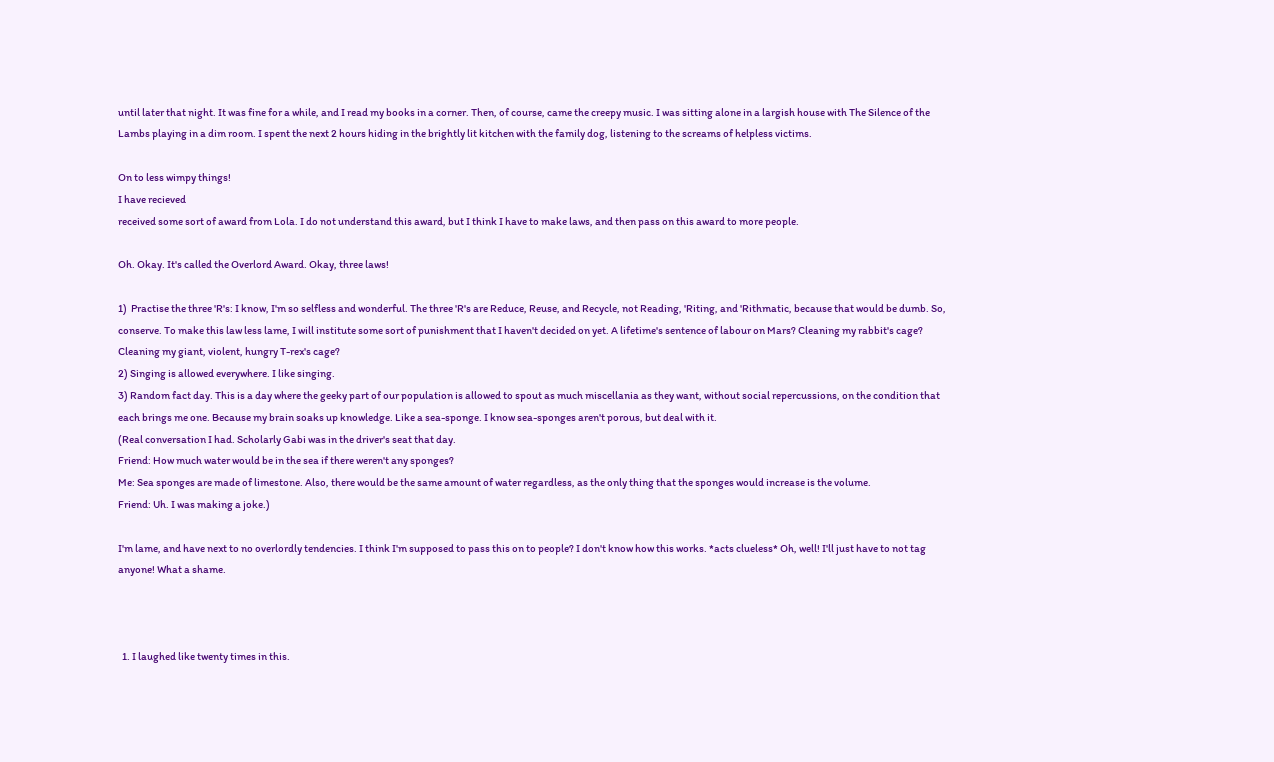until later that night. It was fine for a while, and I read my books in a corner. Then, of course, came the creepy music. I was sitting alone in a largish house with The Silence of the Lambs playing in a dim room. I spent the next 2 hours hiding in the brightly lit kitchen with the family dog, listening to the screams of helpless victims.

On to less wimpy things!
I have recieved
received some sort of award from Lola. I do not understand this award, but I think I have to make laws, and then pass on this award to more people.

Oh. Okay. It's called the Overlord Award. Okay, three laws!

1)  Practise the three 'R's: I know, I'm so selfless and wonderful. The three 'R's are Reduce, Reuse, and Recycle, not Reading, 'Riting, and 'Rithmatic, because that would be dumb. So, conserve. To make this law less lame, I will institute some sort of punishment that I haven't decided on yet. A lifetime's sentence of labour on Mars? Cleaning my rabbit's cage? Cleaning my giant, violent, hungry T-rex's cage?
2) Singing is allowed everywhere. I like singing.
3) Random fact day. This is a day where the geeky part of our population is allowed to spout as much miscellania as they want, without social repercussions, on the condition that each brings me one. Because my brain soaks up knowledge. Like a sea-sponge. I know sea-sponges aren't porous, but deal with it.
(Real conversation I had. Scholarly Gabi was in the driver's seat that day.
Friend: How much water would be in the sea if there weren't any sponges?
Me: Sea sponges are made of limestone. Also, there would be the same amount of water regardless, as the only thing that the sponges would increase is the volume.
Friend: Uh. I was making a joke.)

I'm lame, and have next to no overlordly tendencies. I think I'm supposed to pass this on to people? I don't know how this works. *acts clueless* Oh, well! I'll just have to not tag anyone! What a shame.



  1. I laughed like twenty times in this.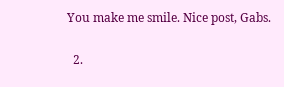You make me smile. Nice post, Gabs.

  2.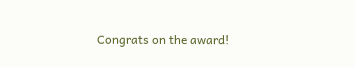Congrats on the award!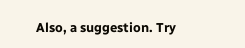Also, a suggestion. Try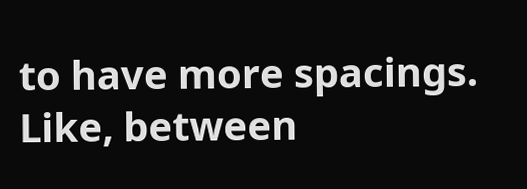to have more spacings. Like, between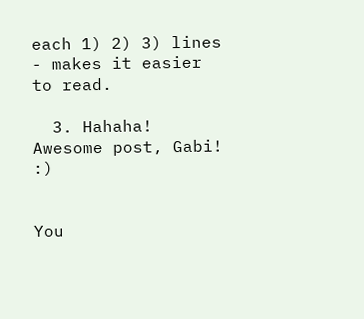each 1) 2) 3) lines - makes it easier to read.

  3. Hahaha! Awesome post, Gabi! :)


You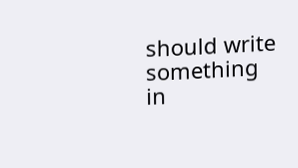should write something in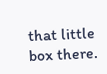that little box there.